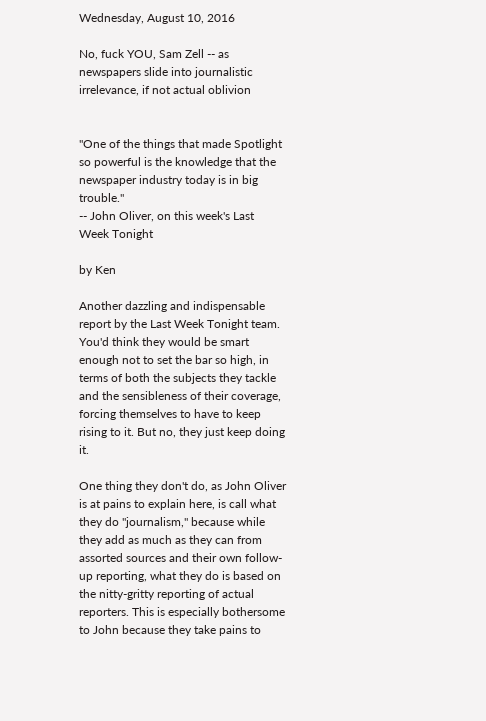Wednesday, August 10, 2016

No, fuck YOU, Sam Zell -- as newspapers slide into journalistic irrelevance, if not actual oblivion


"One of the things that made Spotlight so powerful is the knowledge that the newspaper industry today is in big trouble."
-- John Oliver, on this week's Last Week Tonight

by Ken

Another dazzling and indispensable report by the Last Week Tonight team. You'd think they would be smart enough not to set the bar so high, in terms of both the subjects they tackle and the sensibleness of their coverage, forcing themselves to have to keep rising to it. But no, they just keep doing it.

One thing they don't do, as John Oliver is at pains to explain here, is call what they do "journalism," because while they add as much as they can from assorted sources and their own follow-up reporting, what they do is based on the nitty-gritty reporting of actual reporters. This is especially bothersome to John because they take pains to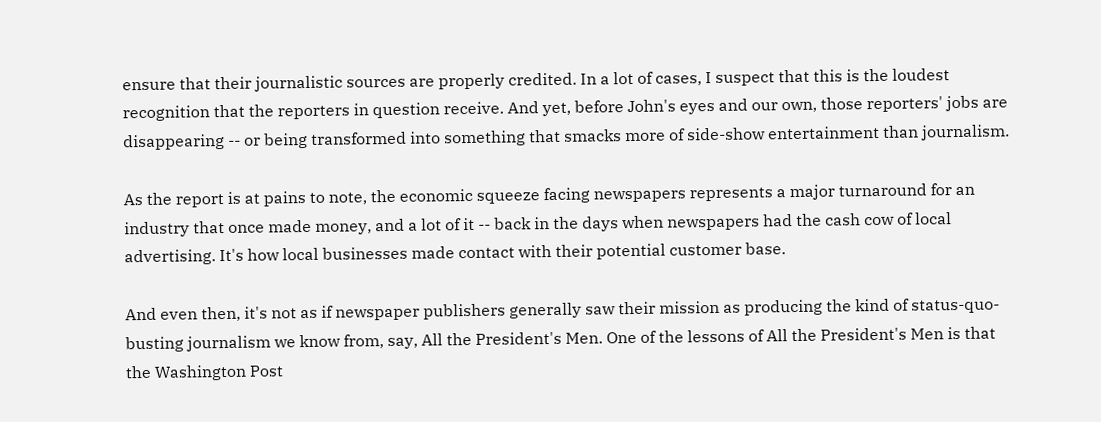ensure that their journalistic sources are properly credited. In a lot of cases, I suspect that this is the loudest recognition that the reporters in question receive. And yet, before John's eyes and our own, those reporters' jobs are disappearing -- or being transformed into something that smacks more of side-show entertainment than journalism.

As the report is at pains to note, the economic squeeze facing newspapers represents a major turnaround for an industry that once made money, and a lot of it -- back in the days when newspapers had the cash cow of local advertising. It's how local businesses made contact with their potential customer base.

And even then, it's not as if newspaper publishers generally saw their mission as producing the kind of status-quo-busting journalism we know from, say, All the President's Men. One of the lessons of All the President's Men is that the Washington Post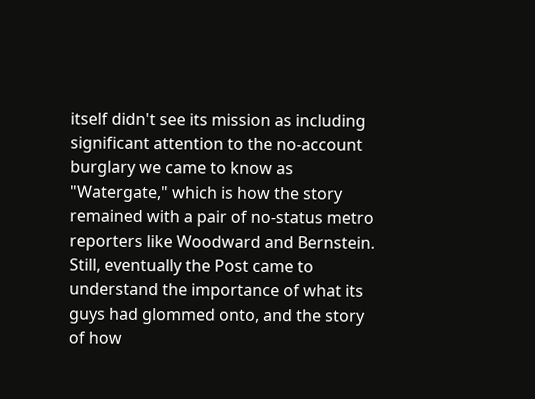itself didn't see its mission as including significant attention to the no-account burglary we came to know as "Watergate," which is how the story remained with a pair of no-status metro reporters like Woodward and Bernstein. Still, eventually the Post came to understand the importance of what its guys had glommed onto, and the story of how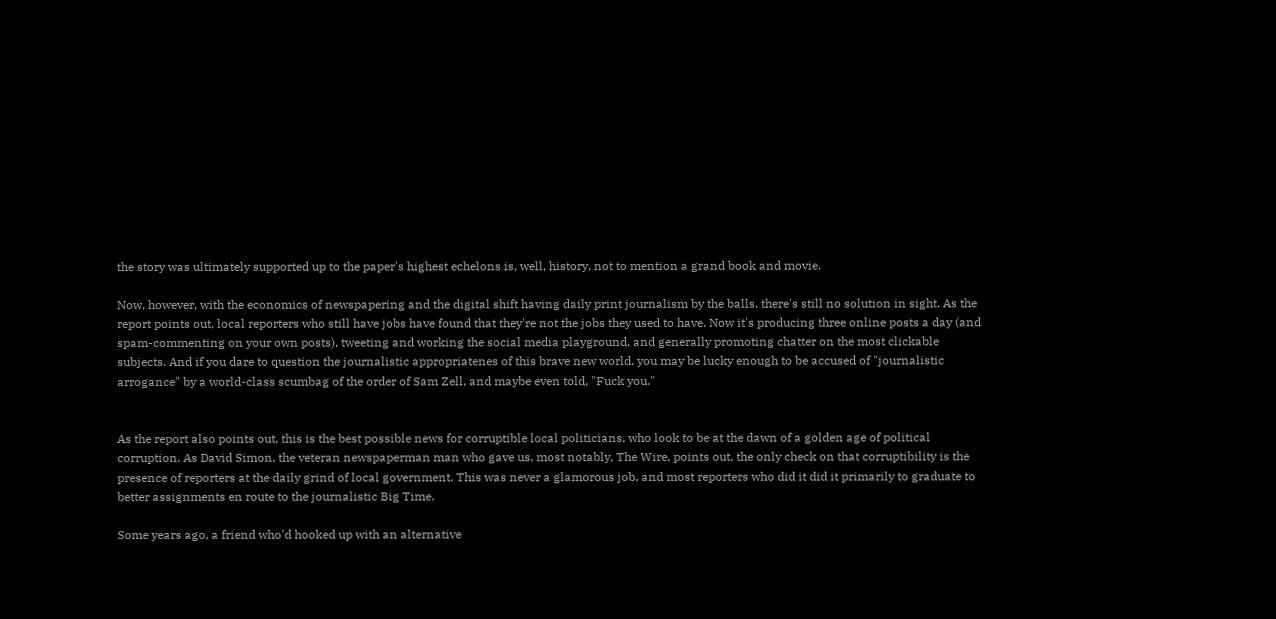the story was ultimately supported up to the paper's highest echelons is, well, history, not to mention a grand book and movie.

Now, however, with the economics of newspapering and the digital shift having daily print journalism by the balls, there's still no solution in sight. As the report points out, local reporters who still have jobs have found that they're not the jobs they used to have. Now it's producing three online posts a day (and spam-commenting on your own posts), tweeting and working the social media playground, and generally promoting chatter on the most clickable subjects. And if you dare to question the journalistic appropriatenes of this brave new world, you may be lucky enough to be accused of "journalistic arrogance" by a world-class scumbag of the order of Sam Zell, and maybe even told, "Fuck you."


As the report also points out, this is the best possible news for corruptible local politicians, who look to be at the dawn of a golden age of political corruption. As David Simon, the veteran newspaperman man who gave us, most notably, The Wire, points out, the only check on that corruptibility is the presence of reporters at the daily grind of local government. This was never a glamorous job, and most reporters who did it did it primarily to graduate to better assignments en route to the journalistic Big Time.

Some years ago, a friend who'd hooked up with an alternative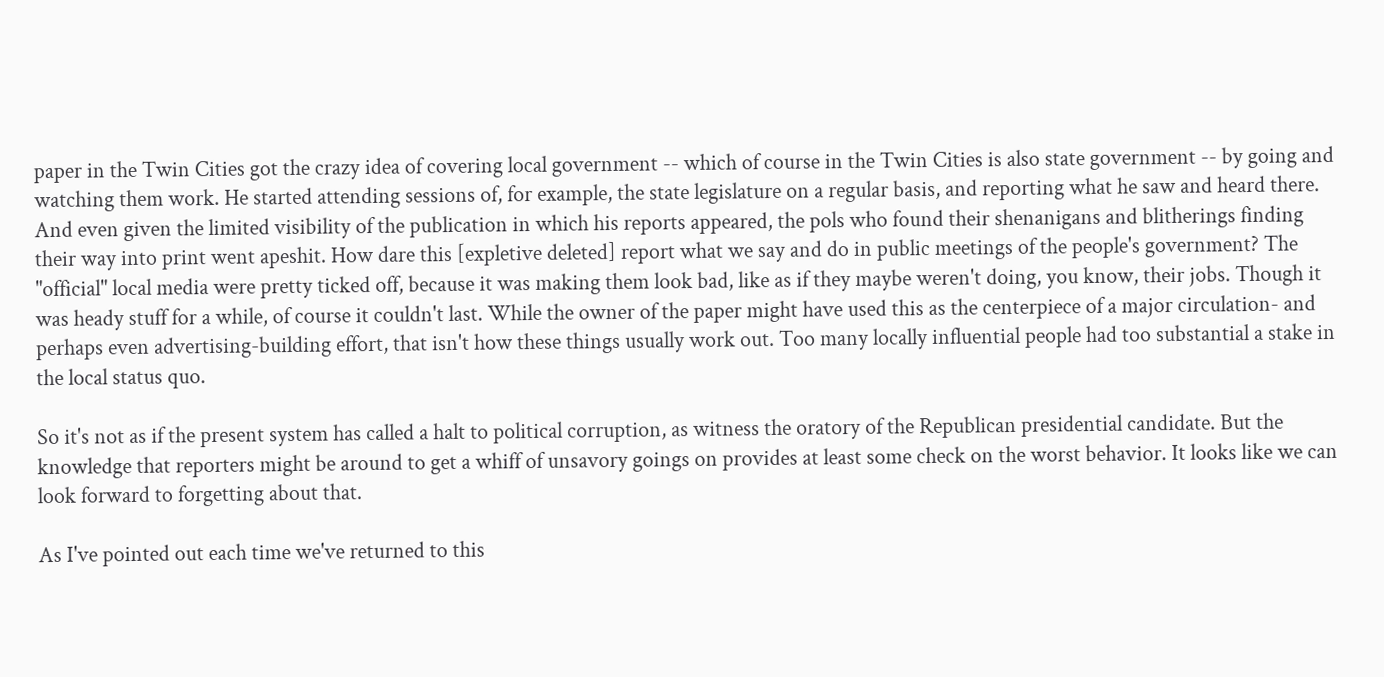paper in the Twin Cities got the crazy idea of covering local government -- which of course in the Twin Cities is also state government -- by going and watching them work. He started attending sessions of, for example, the state legislature on a regular basis, and reporting what he saw and heard there. And even given the limited visibility of the publication in which his reports appeared, the pols who found their shenanigans and blitherings finding their way into print went apeshit. How dare this [expletive deleted] report what we say and do in public meetings of the people's government? The "official" local media were pretty ticked off, because it was making them look bad, like as if they maybe weren't doing, you know, their jobs. Though it was heady stuff for a while, of course it couldn't last. While the owner of the paper might have used this as the centerpiece of a major circulation- and perhaps even advertising-building effort, that isn't how these things usually work out. Too many locally influential people had too substantial a stake in the local status quo.

So it's not as if the present system has called a halt to political corruption, as witness the oratory of the Republican presidential candidate. But the knowledge that reporters might be around to get a whiff of unsavory goings on provides at least some check on the worst behavior. It looks like we can look forward to forgetting about that.

As I've pointed out each time we've returned to this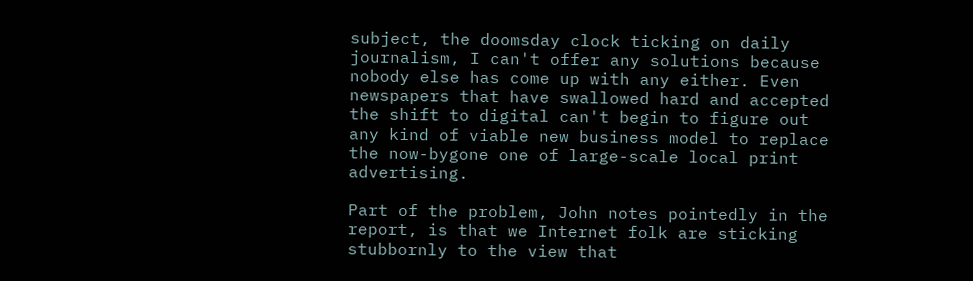subject, the doomsday clock ticking on daily journalism, I can't offer any solutions because nobody else has come up with any either. Even newspapers that have swallowed hard and accepted the shift to digital can't begin to figure out any kind of viable new business model to replace the now-bygone one of large-scale local print advertising.

Part of the problem, John notes pointedly in the report, is that we Internet folk are sticking stubbornly to the view that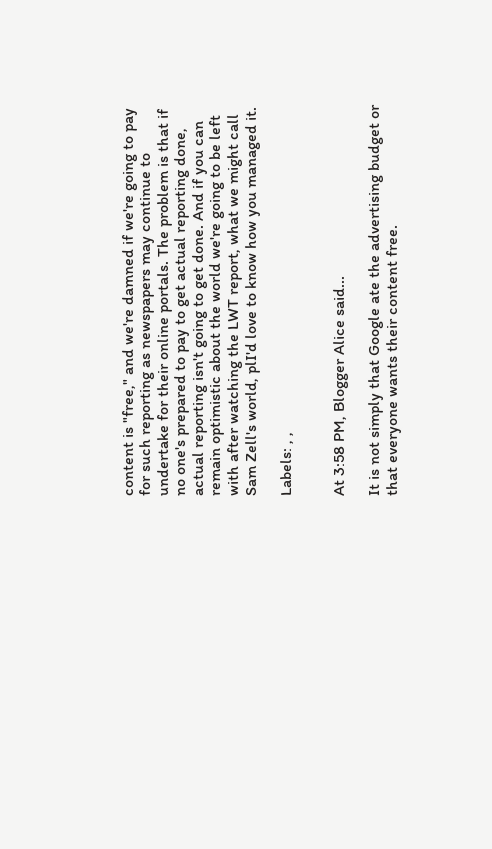content is "free," and we're damned if we're going to pay for such reporting as newspapers may continue to undertake for their online portals. The problem is that if no one's prepared to pay to get actual reporting done, actual reporting isn't going to get done. And if you can remain optimistic about the world we're going to be left with after watching the LWT report, what we might call Sam Zell's world, plI'd love to know how you managed it.

Labels: , ,


At 3:58 PM, Blogger Alice said...

It is not simply that Google ate the advertising budget or that everyone wants their content free.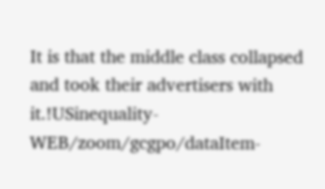It is that the middle class collapsed and took their advertisers with it.!USinequality-WEB/zoom/gcgpo/dataItem-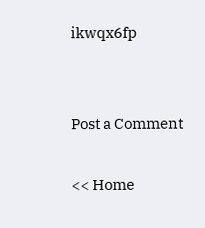ikwqx6fp


Post a Comment

<< Home